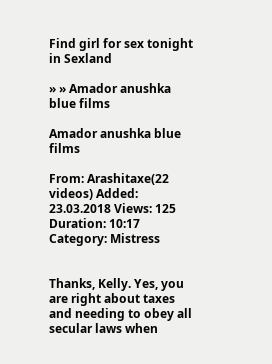Find girl for sex tonight in Sexland

» » Amador anushka blue films

Amador anushka blue films

From: Arashitaxe(22 videos) Added: 23.03.2018 Views: 125 Duration: 10:17
Category: Mistress


Thanks, Kelly. Yes, you are right about taxes and needing to obey all secular laws when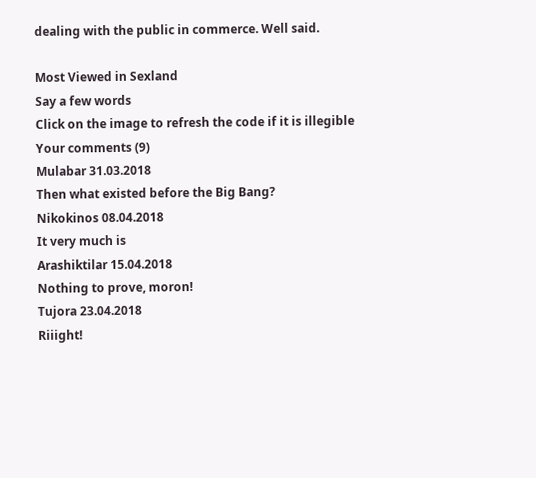dealing with the public in commerce. Well said.

Most Viewed in Sexland
Say a few words
Click on the image to refresh the code if it is illegible
Your comments (9)
Mulabar 31.03.2018
Then what existed before the Big Bang?
Nikokinos 08.04.2018
It very much is
Arashiktilar 15.04.2018
Nothing to prove, moron!
Tujora 23.04.2018
Riiight!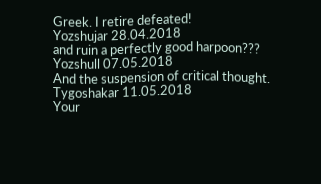Greek. I retire defeated!
Yozshujar 28.04.2018
and ruin a perfectly good harpoon???
Yozshull 07.05.2018
And the suspension of critical thought.
Tygoshakar 11.05.2018
Your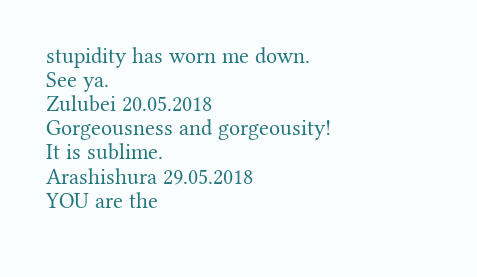stupidity has worn me down. See ya.
Zulubei 20.05.2018
Gorgeousness and gorgeousity! It is sublime.
Arashishura 29.05.2018
YOU are the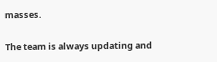masses.

The team is always updating and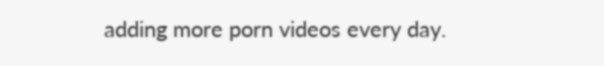adding more porn videos every day.